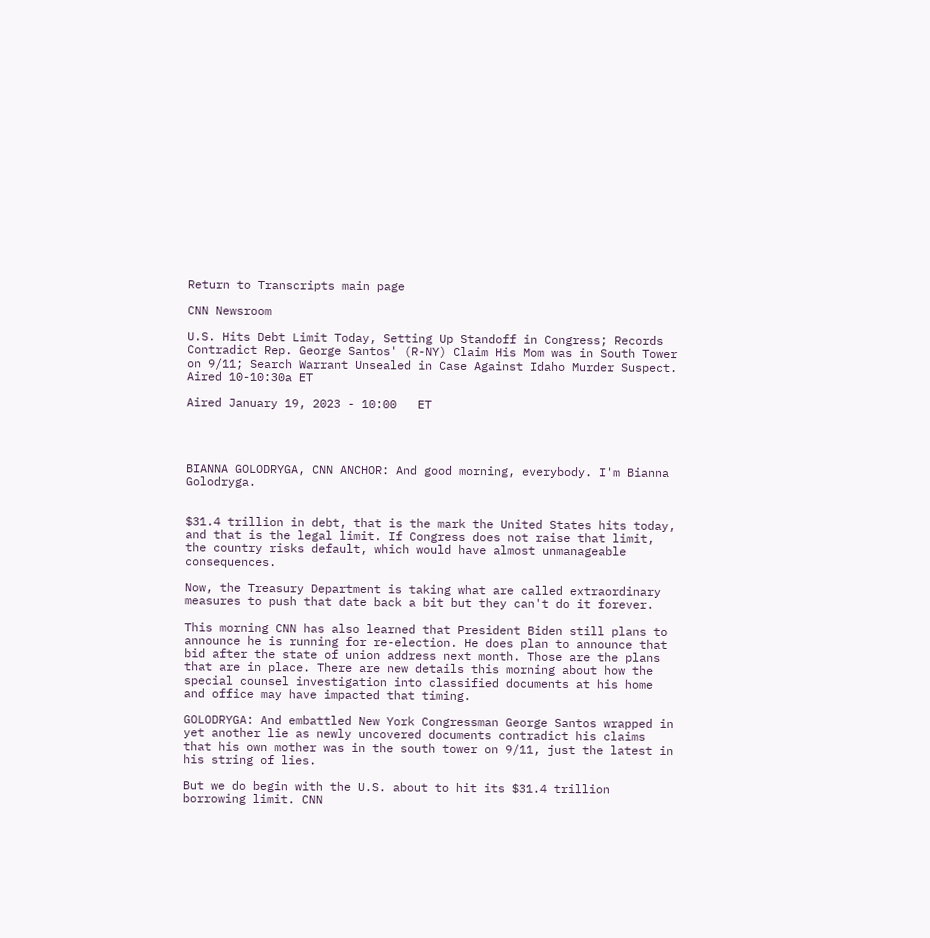Return to Transcripts main page

CNN Newsroom

U.S. Hits Debt Limit Today, Setting Up Standoff in Congress; Records Contradict Rep. George Santos' (R-NY) Claim His Mom was in South Tower on 9/11; Search Warrant Unsealed in Case Against Idaho Murder Suspect. Aired 10-10:30a ET

Aired January 19, 2023 - 10:00   ET




BIANNA GOLODRYGA, CNN ANCHOR: And good morning, everybody. I'm Bianna Golodryga.


$31.4 trillion in debt, that is the mark the United States hits today, and that is the legal limit. If Congress does not raise that limit, the country risks default, which would have almost unmanageable consequences.

Now, the Treasury Department is taking what are called extraordinary measures to push that date back a bit but they can't do it forever.

This morning CNN has also learned that President Biden still plans to announce he is running for re-election. He does plan to announce that bid after the state of union address next month. Those are the plans that are in place. There are new details this morning about how the special counsel investigation into classified documents at his home and office may have impacted that timing.

GOLODRYGA: And embattled New York Congressman George Santos wrapped in yet another lie as newly uncovered documents contradict his claims that his own mother was in the south tower on 9/11, just the latest in his string of lies.

But we do begin with the U.S. about to hit its $31.4 trillion borrowing limit. CNN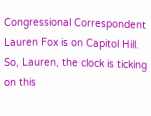Congressional Correspondent Lauren Fox is on Capitol Hill. So, Lauren, the clock is ticking on this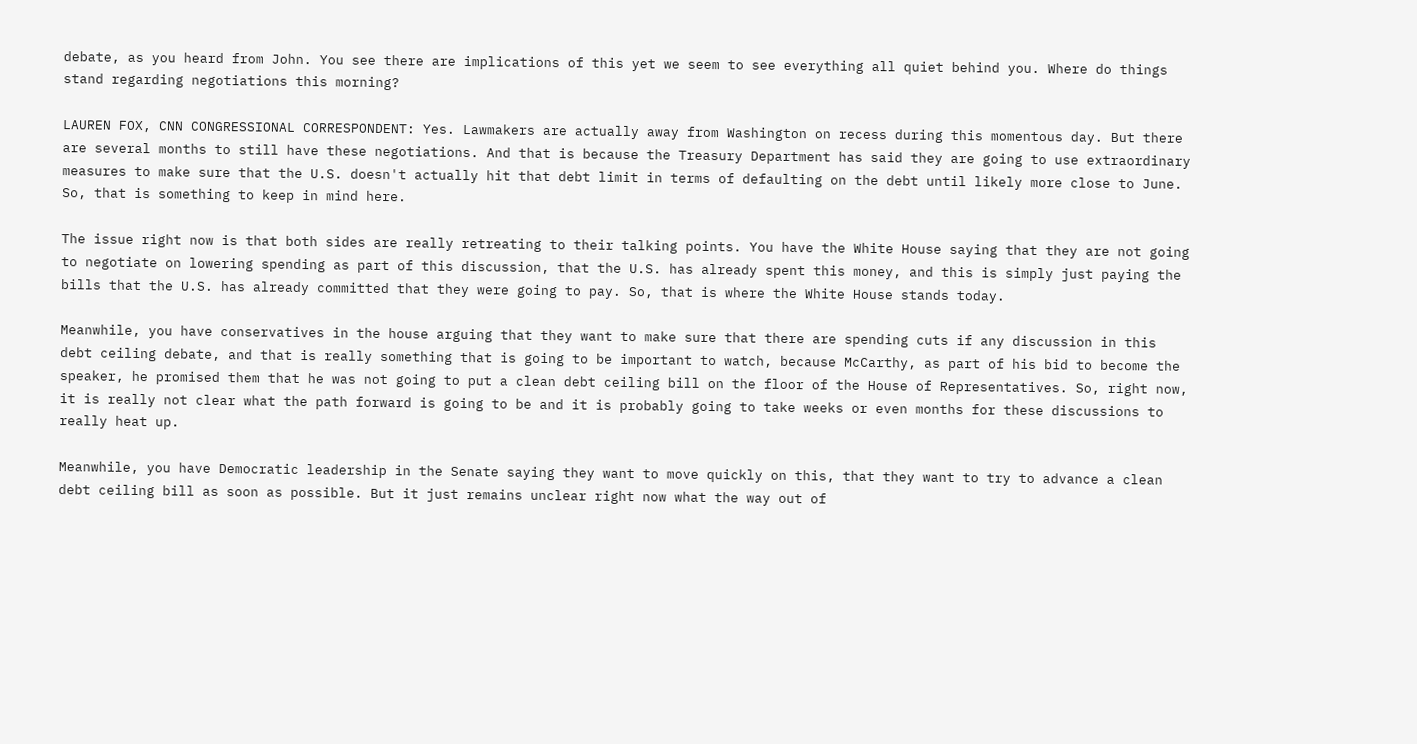debate, as you heard from John. You see there are implications of this yet we seem to see everything all quiet behind you. Where do things stand regarding negotiations this morning?

LAUREN FOX, CNN CONGRESSIONAL CORRESPONDENT: Yes. Lawmakers are actually away from Washington on recess during this momentous day. But there are several months to still have these negotiations. And that is because the Treasury Department has said they are going to use extraordinary measures to make sure that the U.S. doesn't actually hit that debt limit in terms of defaulting on the debt until likely more close to June. So, that is something to keep in mind here.

The issue right now is that both sides are really retreating to their talking points. You have the White House saying that they are not going to negotiate on lowering spending as part of this discussion, that the U.S. has already spent this money, and this is simply just paying the bills that the U.S. has already committed that they were going to pay. So, that is where the White House stands today.

Meanwhile, you have conservatives in the house arguing that they want to make sure that there are spending cuts if any discussion in this debt ceiling debate, and that is really something that is going to be important to watch, because McCarthy, as part of his bid to become the speaker, he promised them that he was not going to put a clean debt ceiling bill on the floor of the House of Representatives. So, right now, it is really not clear what the path forward is going to be and it is probably going to take weeks or even months for these discussions to really heat up.

Meanwhile, you have Democratic leadership in the Senate saying they want to move quickly on this, that they want to try to advance a clean debt ceiling bill as soon as possible. But it just remains unclear right now what the way out of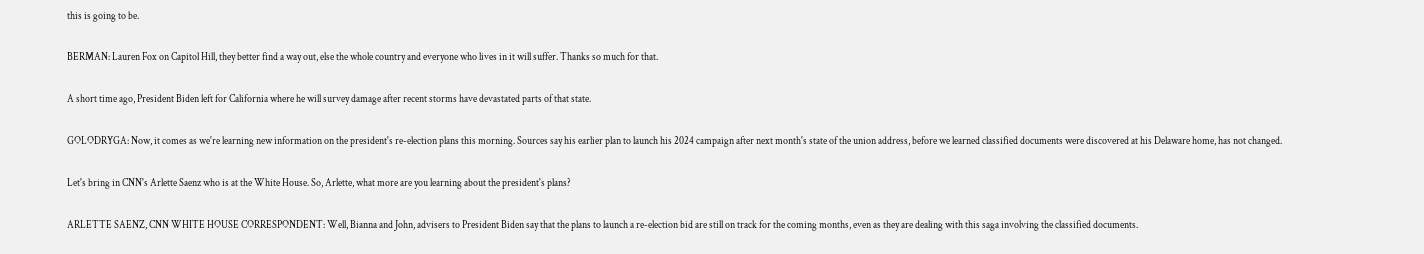this is going to be.

BERMAN: Lauren Fox on Capitol Hill, they better find a way out, else the whole country and everyone who lives in it will suffer. Thanks so much for that.

A short time ago, President Biden left for California where he will survey damage after recent storms have devastated parts of that state.

GOLODRYGA: Now, it comes as we're learning new information on the president's re-election plans this morning. Sources say his earlier plan to launch his 2024 campaign after next month's state of the union address, before we learned classified documents were discovered at his Delaware home, has not changed.

Let's bring in CNN's Arlette Saenz who is at the White House. So, Arlette, what more are you learning about the president's plans?

ARLETTE SAENZ, CNN WHITE HOUSE CORRESPONDENT: Well, Bianna and John, advisers to President Biden say that the plans to launch a re-election bid are still on track for the coming months, even as they are dealing with this saga involving the classified documents.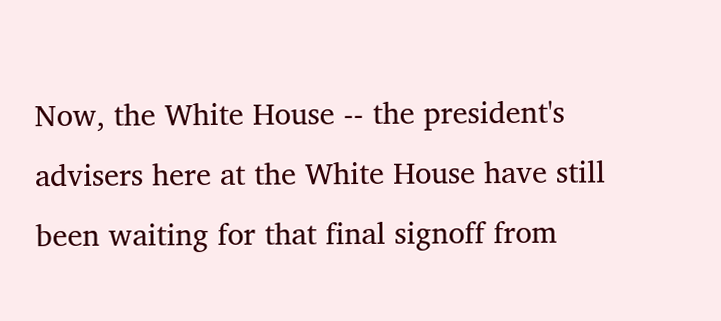Now, the White House -- the president's advisers here at the White House have still been waiting for that final signoff from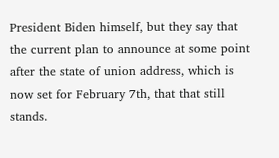President Biden himself, but they say that the current plan to announce at some point after the state of union address, which is now set for February 7th, that that still stands.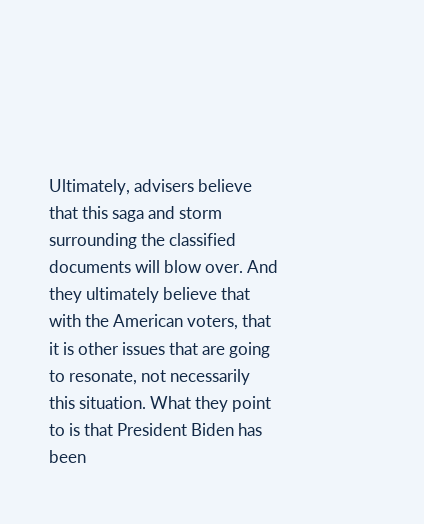Ultimately, advisers believe that this saga and storm surrounding the classified documents will blow over. And they ultimately believe that with the American voters, that it is other issues that are going to resonate, not necessarily this situation. What they point to is that President Biden has been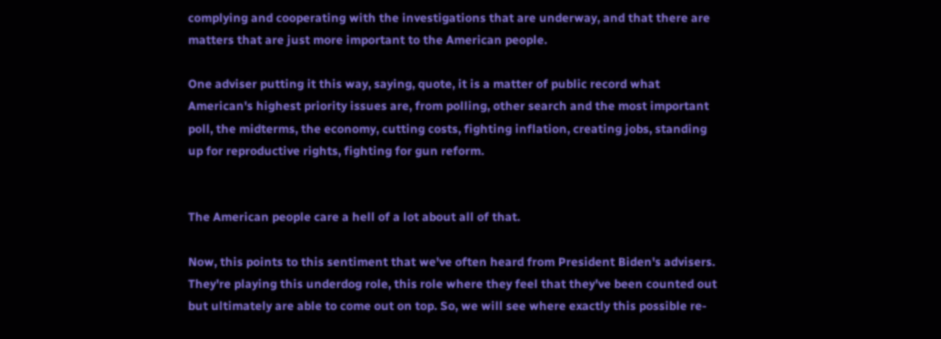complying and cooperating with the investigations that are underway, and that there are matters that are just more important to the American people.

One adviser putting it this way, saying, quote, it is a matter of public record what American's highest priority issues are, from polling, other search and the most important poll, the midterms, the economy, cutting costs, fighting inflation, creating jobs, standing up for reproductive rights, fighting for gun reform.


The American people care a hell of a lot about all of that.

Now, this points to this sentiment that we've often heard from President Biden's advisers. They're playing this underdog role, this role where they feel that they've been counted out but ultimately are able to come out on top. So, we will see where exactly this possible re-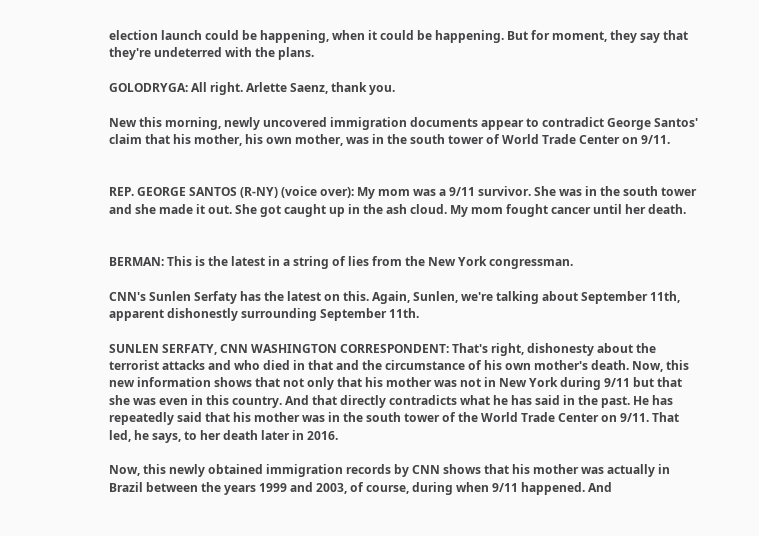election launch could be happening, when it could be happening. But for moment, they say that they're undeterred with the plans.

GOLODRYGA: All right. Arlette Saenz, thank you.

New this morning, newly uncovered immigration documents appear to contradict George Santos' claim that his mother, his own mother, was in the south tower of World Trade Center on 9/11.


REP. GEORGE SANTOS (R-NY) (voice over): My mom was a 9/11 survivor. She was in the south tower and she made it out. She got caught up in the ash cloud. My mom fought cancer until her death.


BERMAN: This is the latest in a string of lies from the New York congressman.

CNN's Sunlen Serfaty has the latest on this. Again, Sunlen, we're talking about September 11th, apparent dishonestly surrounding September 11th.

SUNLEN SERFATY, CNN WASHINGTON CORRESPONDENT: That's right, dishonesty about the terrorist attacks and who died in that and the circumstance of his own mother's death. Now, this new information shows that not only that his mother was not in New York during 9/11 but that she was even in this country. And that directly contradicts what he has said in the past. He has repeatedly said that his mother was in the south tower of the World Trade Center on 9/11. That led, he says, to her death later in 2016.

Now, this newly obtained immigration records by CNN shows that his mother was actually in Brazil between the years 1999 and 2003, of course, during when 9/11 happened. And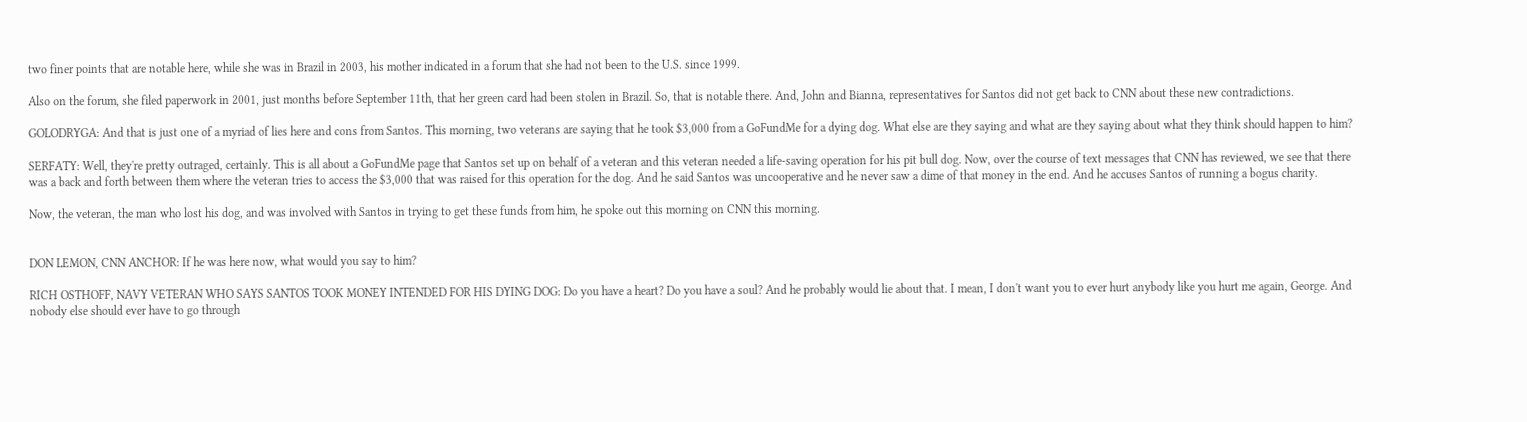two finer points that are notable here, while she was in Brazil in 2003, his mother indicated in a forum that she had not been to the U.S. since 1999.

Also on the forum, she filed paperwork in 2001, just months before September 11th, that her green card had been stolen in Brazil. So, that is notable there. And, John and Bianna, representatives for Santos did not get back to CNN about these new contradictions.

GOLODRYGA: And that is just one of a myriad of lies here and cons from Santos. This morning, two veterans are saying that he took $3,000 from a GoFundMe for a dying dog. What else are they saying and what are they saying about what they think should happen to him?

SERFATY: Well, they're pretty outraged, certainly. This is all about a GoFundMe page that Santos set up on behalf of a veteran and this veteran needed a life-saving operation for his pit bull dog. Now, over the course of text messages that CNN has reviewed, we see that there was a back and forth between them where the veteran tries to access the $3,000 that was raised for this operation for the dog. And he said Santos was uncooperative and he never saw a dime of that money in the end. And he accuses Santos of running a bogus charity.

Now, the veteran, the man who lost his dog, and was involved with Santos in trying to get these funds from him, he spoke out this morning on CNN this morning.


DON LEMON, CNN ANCHOR: If he was here now, what would you say to him?

RICH OSTHOFF, NAVY VETERAN WHO SAYS SANTOS TOOK MONEY INTENDED FOR HIS DYING DOG: Do you have a heart? Do you have a soul? And he probably would lie about that. I mean, I don't want you to ever hurt anybody like you hurt me again, George. And nobody else should ever have to go through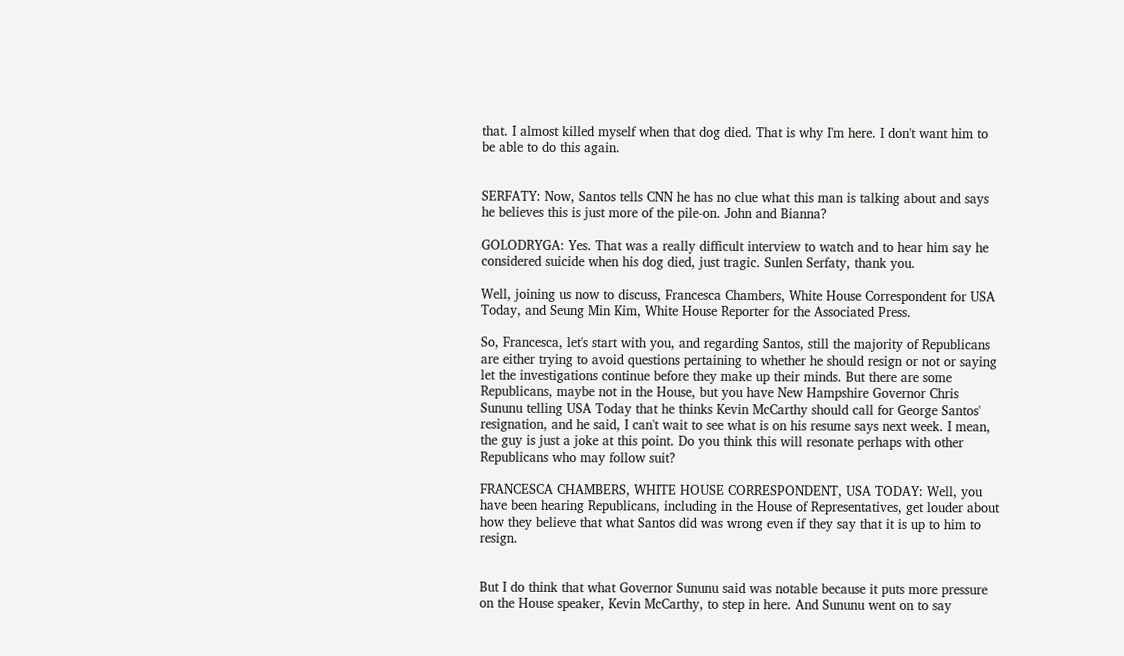that. I almost killed myself when that dog died. That is why I'm here. I don't want him to be able to do this again.


SERFATY: Now, Santos tells CNN he has no clue what this man is talking about and says he believes this is just more of the pile-on. John and Bianna?

GOLODRYGA: Yes. That was a really difficult interview to watch and to hear him say he considered suicide when his dog died, just tragic. Sunlen Serfaty, thank you.

Well, joining us now to discuss, Francesca Chambers, White House Correspondent for USA Today, and Seung Min Kim, White House Reporter for the Associated Press.

So, Francesca, let's start with you, and regarding Santos, still the majority of Republicans are either trying to avoid questions pertaining to whether he should resign or not or saying let the investigations continue before they make up their minds. But there are some Republicans, maybe not in the House, but you have New Hampshire Governor Chris Sununu telling USA Today that he thinks Kevin McCarthy should call for George Santos' resignation, and he said, I can't wait to see what is on his resume says next week. I mean, the guy is just a joke at this point. Do you think this will resonate perhaps with other Republicans who may follow suit?

FRANCESCA CHAMBERS, WHITE HOUSE CORRESPONDENT, USA TODAY: Well, you have been hearing Republicans, including in the House of Representatives, get louder about how they believe that what Santos did was wrong even if they say that it is up to him to resign.


But I do think that what Governor Sununu said was notable because it puts more pressure on the House speaker, Kevin McCarthy, to step in here. And Sununu went on to say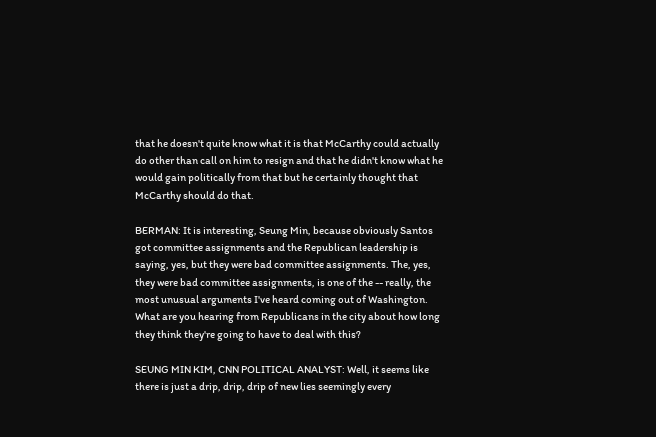that he doesn't quite know what it is that McCarthy could actually do other than call on him to resign and that he didn't know what he would gain politically from that but he certainly thought that McCarthy should do that.

BERMAN: It is interesting, Seung Min, because obviously Santos got committee assignments and the Republican leadership is saying, yes, but they were bad committee assignments. The, yes, they were bad committee assignments, is one of the -- really, the most unusual arguments I've heard coming out of Washington. What are you hearing from Republicans in the city about how long they think they're going to have to deal with this?

SEUNG MIN KIM, CNN POLITICAL ANALYST: Well, it seems like there is just a drip, drip, drip of new lies seemingly every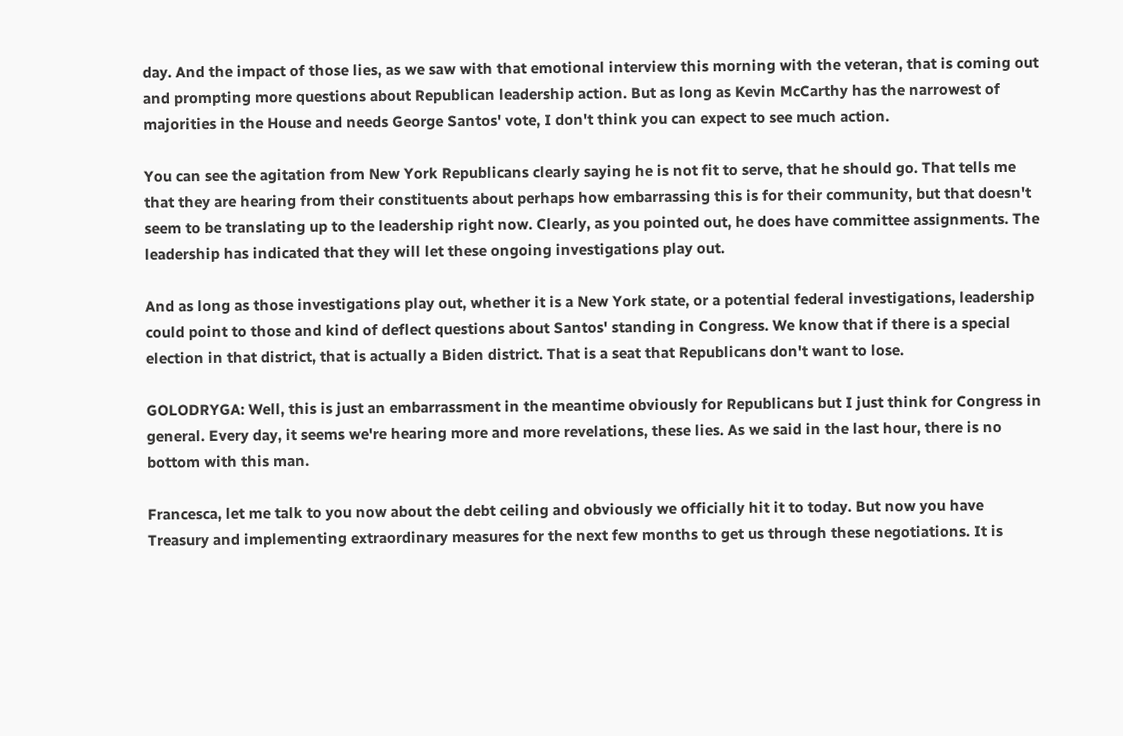day. And the impact of those lies, as we saw with that emotional interview this morning with the veteran, that is coming out and prompting more questions about Republican leadership action. But as long as Kevin McCarthy has the narrowest of majorities in the House and needs George Santos' vote, I don't think you can expect to see much action.

You can see the agitation from New York Republicans clearly saying he is not fit to serve, that he should go. That tells me that they are hearing from their constituents about perhaps how embarrassing this is for their community, but that doesn't seem to be translating up to the leadership right now. Clearly, as you pointed out, he does have committee assignments. The leadership has indicated that they will let these ongoing investigations play out.

And as long as those investigations play out, whether it is a New York state, or a potential federal investigations, leadership could point to those and kind of deflect questions about Santos' standing in Congress. We know that if there is a special election in that district, that is actually a Biden district. That is a seat that Republicans don't want to lose.

GOLODRYGA: Well, this is just an embarrassment in the meantime obviously for Republicans but I just think for Congress in general. Every day, it seems we're hearing more and more revelations, these lies. As we said in the last hour, there is no bottom with this man.

Francesca, let me talk to you now about the debt ceiling and obviously we officially hit it to today. But now you have Treasury and implementing extraordinary measures for the next few months to get us through these negotiations. It is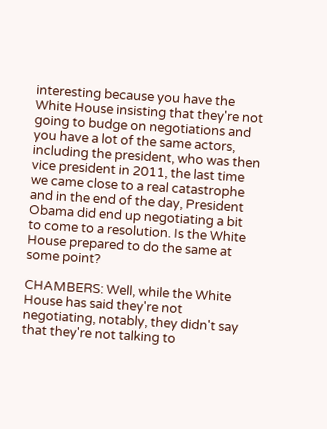interesting because you have the White House insisting that they're not going to budge on negotiations and you have a lot of the same actors, including the president, who was then vice president in 2011, the last time we came close to a real catastrophe and in the end of the day, President Obama did end up negotiating a bit to come to a resolution. Is the White House prepared to do the same at some point?

CHAMBERS: Well, while the White House has said they're not negotiating, notably, they didn't say that they're not talking to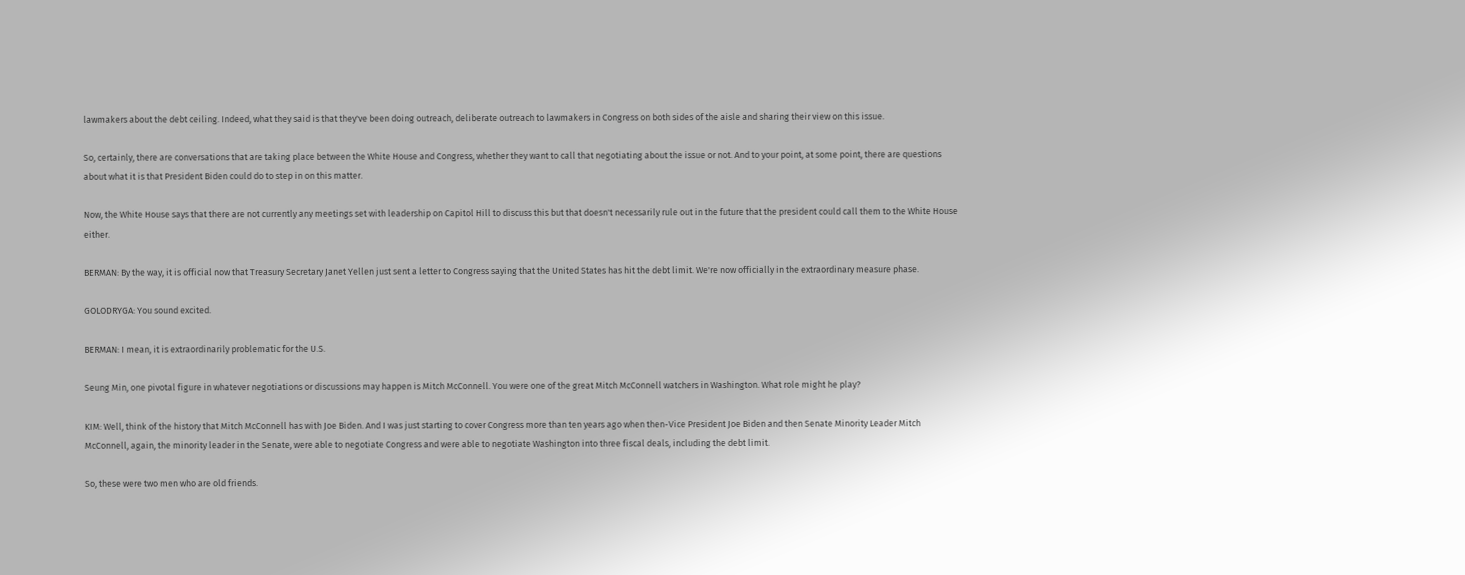lawmakers about the debt ceiling. Indeed, what they said is that they've been doing outreach, deliberate outreach to lawmakers in Congress on both sides of the aisle and sharing their view on this issue.

So, certainly, there are conversations that are taking place between the White House and Congress, whether they want to call that negotiating about the issue or not. And to your point, at some point, there are questions about what it is that President Biden could do to step in on this matter.

Now, the White House says that there are not currently any meetings set with leadership on Capitol Hill to discuss this but that doesn't necessarily rule out in the future that the president could call them to the White House either.

BERMAN: By the way, it is official now that Treasury Secretary Janet Yellen just sent a letter to Congress saying that the United States has hit the debt limit. We're now officially in the extraordinary measure phase.

GOLODRYGA: You sound excited.

BERMAN: I mean, it is extraordinarily problematic for the U.S.

Seung Min, one pivotal figure in whatever negotiations or discussions may happen is Mitch McConnell. You were one of the great Mitch McConnell watchers in Washington. What role might he play?

KIM: Well, think of the history that Mitch McConnell has with Joe Biden. And I was just starting to cover Congress more than ten years ago when then-Vice President Joe Biden and then Senate Minority Leader Mitch McConnell, again, the minority leader in the Senate, were able to negotiate Congress and were able to negotiate Washington into three fiscal deals, including the debt limit.

So, these were two men who are old friends.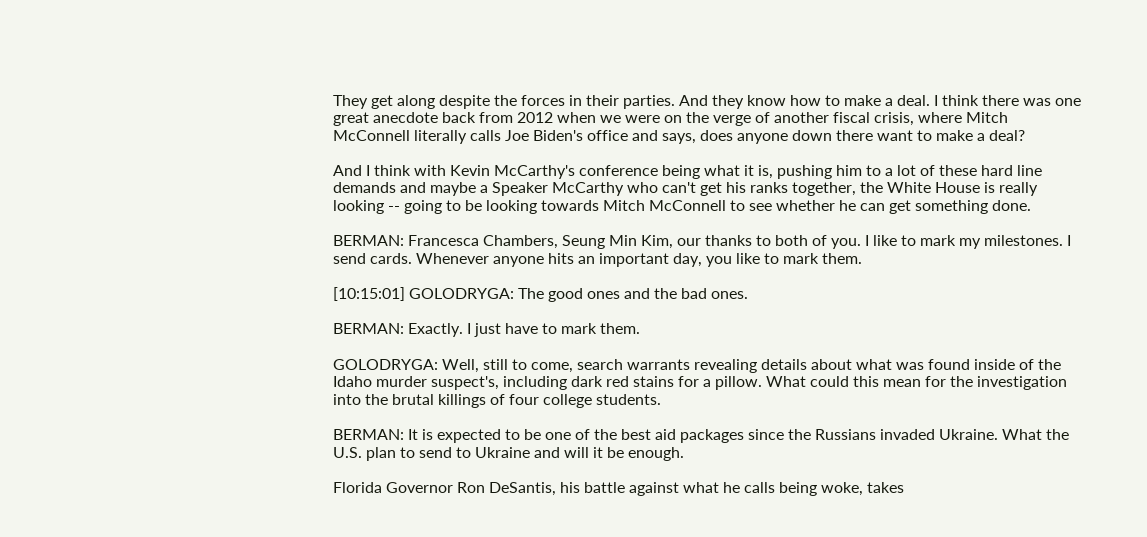They get along despite the forces in their parties. And they know how to make a deal. I think there was one great anecdote back from 2012 when we were on the verge of another fiscal crisis, where Mitch McConnell literally calls Joe Biden's office and says, does anyone down there want to make a deal?

And I think with Kevin McCarthy's conference being what it is, pushing him to a lot of these hard line demands and maybe a Speaker McCarthy who can't get his ranks together, the White House is really looking -- going to be looking towards Mitch McConnell to see whether he can get something done.

BERMAN: Francesca Chambers, Seung Min Kim, our thanks to both of you. I like to mark my milestones. I send cards. Whenever anyone hits an important day, you like to mark them.

[10:15:01] GOLODRYGA: The good ones and the bad ones.

BERMAN: Exactly. I just have to mark them.

GOLODRYGA: Well, still to come, search warrants revealing details about what was found inside of the Idaho murder suspect's, including dark red stains for a pillow. What could this mean for the investigation into the brutal killings of four college students.

BERMAN: It is expected to be one of the best aid packages since the Russians invaded Ukraine. What the U.S. plan to send to Ukraine and will it be enough.

Florida Governor Ron DeSantis, his battle against what he calls being woke, takes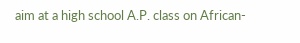aim at a high school A.P. class on African-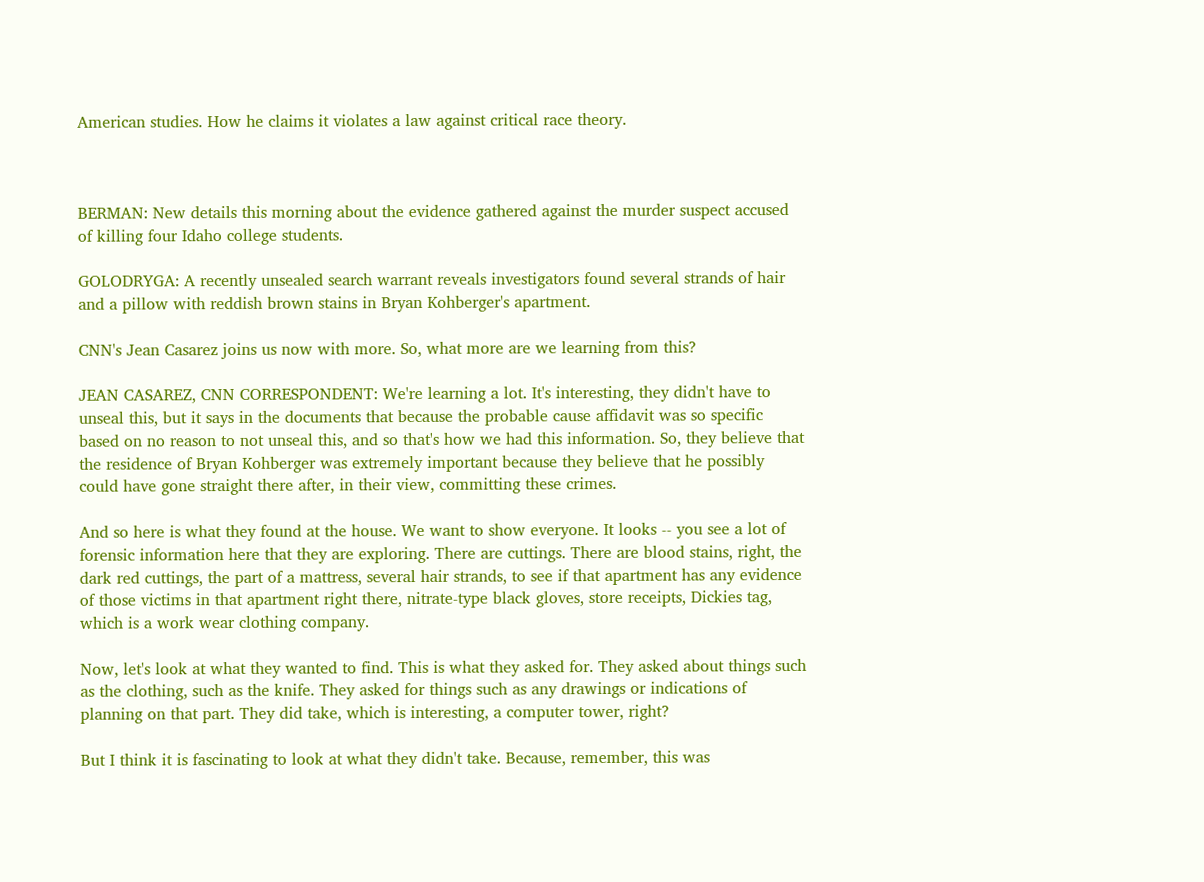American studies. How he claims it violates a law against critical race theory.



BERMAN: New details this morning about the evidence gathered against the murder suspect accused of killing four Idaho college students.

GOLODRYGA: A recently unsealed search warrant reveals investigators found several strands of hair and a pillow with reddish brown stains in Bryan Kohberger's apartment.

CNN's Jean Casarez joins us now with more. So, what more are we learning from this?

JEAN CASAREZ, CNN CORRESPONDENT: We're learning a lot. It's interesting, they didn't have to unseal this, but it says in the documents that because the probable cause affidavit was so specific based on no reason to not unseal this, and so that's how we had this information. So, they believe that the residence of Bryan Kohberger was extremely important because they believe that he possibly could have gone straight there after, in their view, committing these crimes.

And so here is what they found at the house. We want to show everyone. It looks -- you see a lot of forensic information here that they are exploring. There are cuttings. There are blood stains, right, the dark red cuttings, the part of a mattress, several hair strands, to see if that apartment has any evidence of those victims in that apartment right there, nitrate-type black gloves, store receipts, Dickies tag, which is a work wear clothing company.

Now, let's look at what they wanted to find. This is what they asked for. They asked about things such as the clothing, such as the knife. They asked for things such as any drawings or indications of planning on that part. They did take, which is interesting, a computer tower, right?

But I think it is fascinating to look at what they didn't take. Because, remember, this was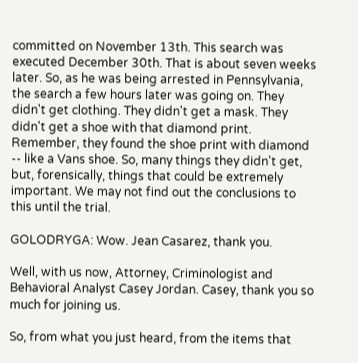committed on November 13th. This search was executed December 30th. That is about seven weeks later. So, as he was being arrested in Pennsylvania, the search a few hours later was going on. They didn't get clothing. They didn't get a mask. They didn't get a shoe with that diamond print. Remember, they found the shoe print with diamond -- like a Vans shoe. So, many things they didn't get, but, forensically, things that could be extremely important. We may not find out the conclusions to this until the trial.

GOLODRYGA: Wow. Jean Casarez, thank you.

Well, with us now, Attorney, Criminologist and Behavioral Analyst Casey Jordan. Casey, thank you so much for joining us.

So, from what you just heard, from the items that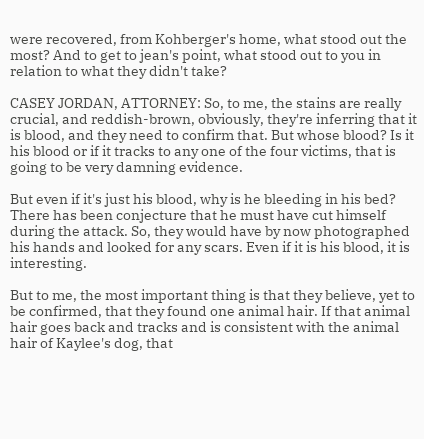were recovered, from Kohberger's home, what stood out the most? And to get to jean's point, what stood out to you in relation to what they didn't take?

CASEY JORDAN, ATTORNEY: So, to me, the stains are really crucial, and reddish-brown, obviously, they're inferring that it is blood, and they need to confirm that. But whose blood? Is it his blood or if it tracks to any one of the four victims, that is going to be very damning evidence.

But even if it's just his blood, why is he bleeding in his bed? There has been conjecture that he must have cut himself during the attack. So, they would have by now photographed his hands and looked for any scars. Even if it is his blood, it is interesting.

But to me, the most important thing is that they believe, yet to be confirmed, that they found one animal hair. If that animal hair goes back and tracks and is consistent with the animal hair of Kaylee's dog, that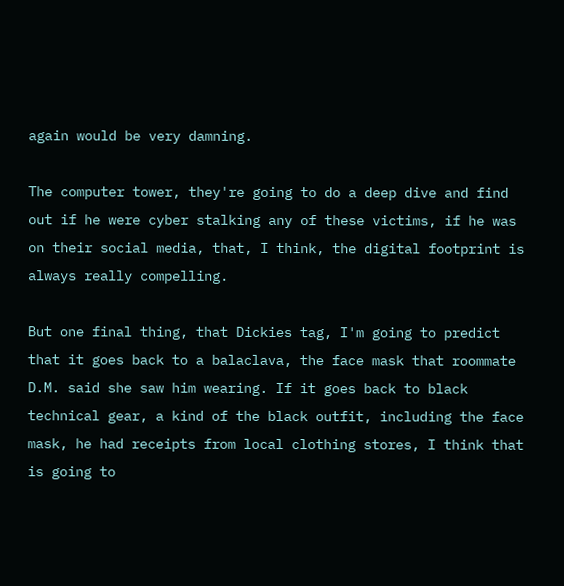again would be very damning.

The computer tower, they're going to do a deep dive and find out if he were cyber stalking any of these victims, if he was on their social media, that, I think, the digital footprint is always really compelling.

But one final thing, that Dickies tag, I'm going to predict that it goes back to a balaclava, the face mask that roommate D.M. said she saw him wearing. If it goes back to black technical gear, a kind of the black outfit, including the face mask, he had receipts from local clothing stores, I think that is going to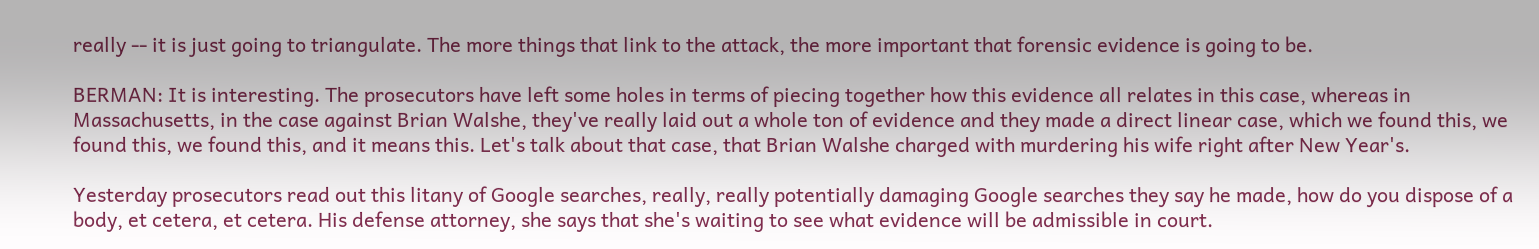really -- it is just going to triangulate. The more things that link to the attack, the more important that forensic evidence is going to be.

BERMAN: It is interesting. The prosecutors have left some holes in terms of piecing together how this evidence all relates in this case, whereas in Massachusetts, in the case against Brian Walshe, they've really laid out a whole ton of evidence and they made a direct linear case, which we found this, we found this, we found this, and it means this. Let's talk about that case, that Brian Walshe charged with murdering his wife right after New Year's.

Yesterday prosecutors read out this litany of Google searches, really, really potentially damaging Google searches they say he made, how do you dispose of a body, et cetera, et cetera. His defense attorney, she says that she's waiting to see what evidence will be admissible in court.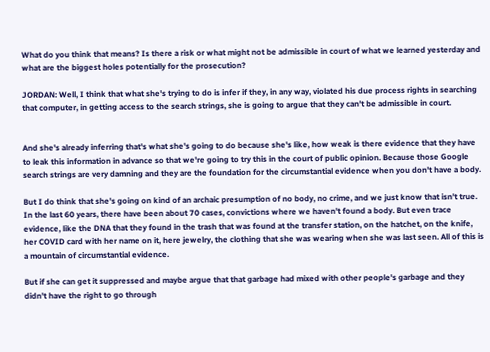What do you think that means? Is there a risk or what might not be admissible in court of what we learned yesterday and what are the biggest holes potentially for the prosecution?

JORDAN: Well, I think that what she's trying to do is infer if they, in any way, violated his due process rights in searching that computer, in getting access to the search strings, she is going to argue that they can't be admissible in court.


And she's already inferring that's what she's going to do because she's like, how weak is there evidence that they have to leak this information in advance so that we're going to try this in the court of public opinion. Because those Google search strings are very damning and they are the foundation for the circumstantial evidence when you don't have a body.

But I do think that she's going on kind of an archaic presumption of no body, no crime, and we just know that isn't true. In the last 60 years, there have been about 70 cases, convictions where we haven't found a body. But even trace evidence, like the DNA that they found in the trash that was found at the transfer station, on the hatchet, on the knife, her COVID card with her name on it, here jewelry, the clothing that she was wearing when she was last seen. All of this is a mountain of circumstantial evidence.

But if she can get it suppressed and maybe argue that that garbage had mixed with other people's garbage and they didn't have the right to go through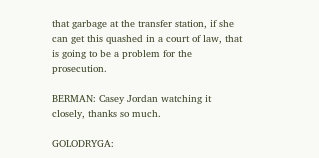that garbage at the transfer station, if she can get this quashed in a court of law, that is going to be a problem for the prosecution.

BERMAN: Casey Jordan watching it closely, thanks so much.

GOLODRYGA: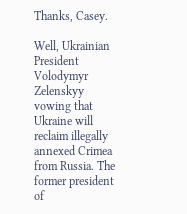Thanks, Casey.

Well, Ukrainian President Volodymyr Zelenskyy vowing that Ukraine will reclaim illegally annexed Crimea from Russia. The former president of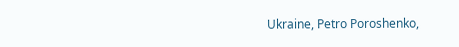Ukraine, Petro Poroshenko,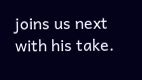joins us next with his take.